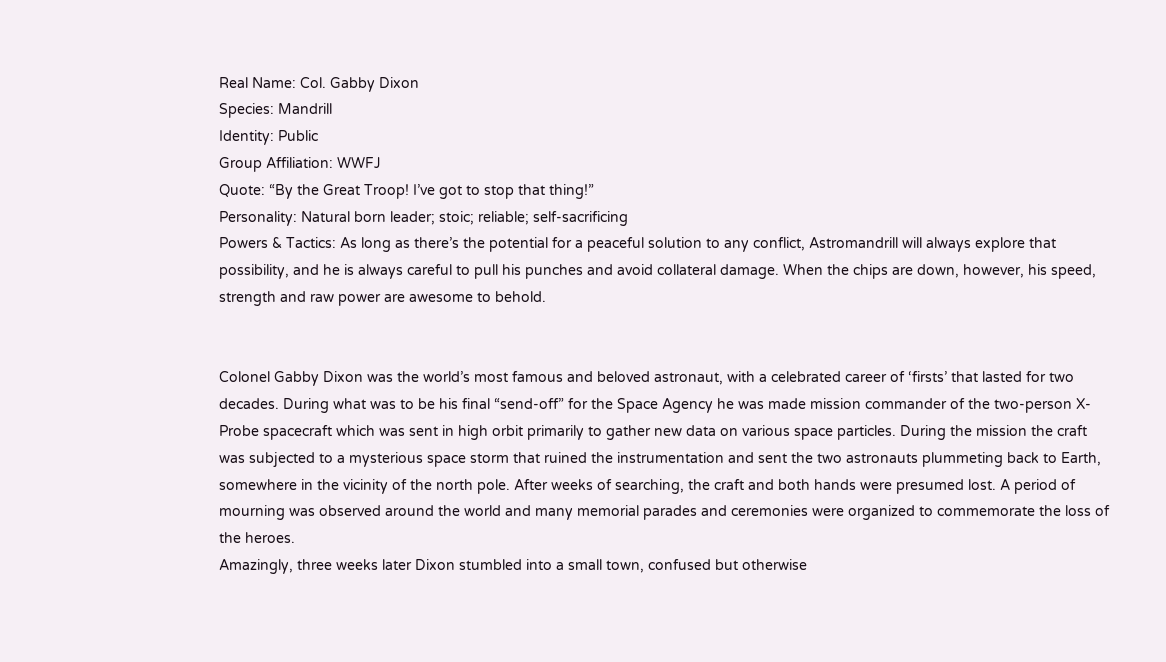Real Name: Col. Gabby Dixon
Species: Mandrill
Identity: Public
Group Affiliation: WWFJ
Quote: “By the Great Troop! I’ve got to stop that thing!”
Personality: Natural born leader; stoic; reliable; self-sacrificing
Powers & Tactics: As long as there’s the potential for a peaceful solution to any conflict, Astromandrill will always explore that possibility, and he is always careful to pull his punches and avoid collateral damage. When the chips are down, however, his speed, strength and raw power are awesome to behold.


Colonel Gabby Dixon was the world’s most famous and beloved astronaut, with a celebrated career of ‘firsts’ that lasted for two decades. During what was to be his final “send-off” for the Space Agency he was made mission commander of the two-person X-Probe spacecraft which was sent in high orbit primarily to gather new data on various space particles. During the mission the craft was subjected to a mysterious space storm that ruined the instrumentation and sent the two astronauts plummeting back to Earth, somewhere in the vicinity of the north pole. After weeks of searching, the craft and both hands were presumed lost. A period of mourning was observed around the world and many memorial parades and ceremonies were organized to commemorate the loss of the heroes.
Amazingly, three weeks later Dixon stumbled into a small town, confused but otherwise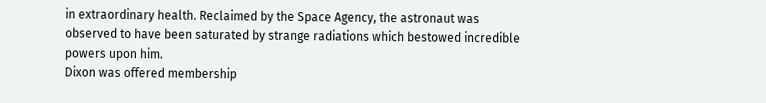in extraordinary health. Reclaimed by the Space Agency, the astronaut was observed to have been saturated by strange radiations which bestowed incredible powers upon him.
Dixon was offered membership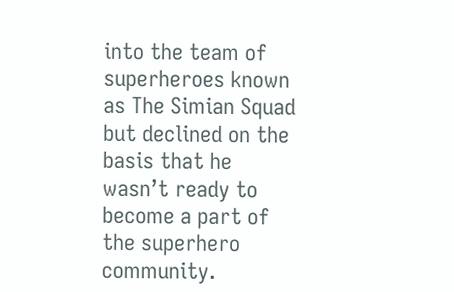into the team of superheroes known as The Simian Squad but declined on the basis that he wasn’t ready to become a part of the superhero community.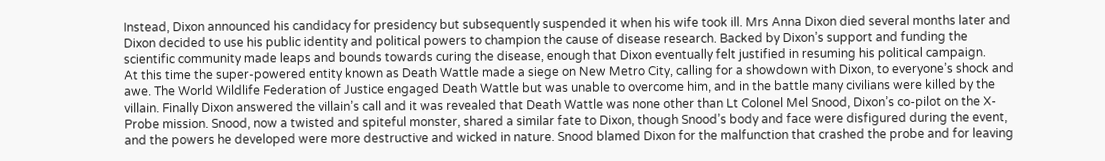Instead, Dixon announced his candidacy for presidency but subsequently suspended it when his wife took ill. Mrs Anna Dixon died several months later and Dixon decided to use his public identity and political powers to champion the cause of disease research. Backed by Dixon’s support and funding the scientific community made leaps and bounds towards curing the disease, enough that Dixon eventually felt justified in resuming his political campaign.
At this time the super-powered entity known as Death Wattle made a siege on New Metro City, calling for a showdown with Dixon, to everyone’s shock and awe. The World Wildlife Federation of Justice engaged Death Wattle but was unable to overcome him, and in the battle many civilians were killed by the villain. Finally Dixon answered the villain’s call and it was revealed that Death Wattle was none other than Lt Colonel Mel Snood, Dixon’s co-pilot on the X-Probe mission. Snood, now a twisted and spiteful monster, shared a similar fate to Dixon, though Snood’s body and face were disfigured during the event, and the powers he developed were more destructive and wicked in nature. Snood blamed Dixon for the malfunction that crashed the probe and for leaving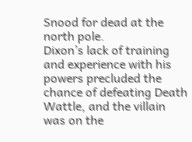Snood for dead at the north pole.
Dixon’s lack of training and experience with his powers precluded the chance of defeating Death Wattle, and the villain was on the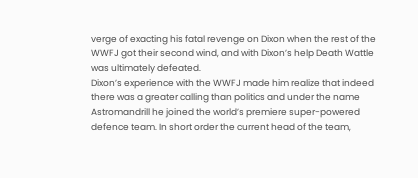verge of exacting his fatal revenge on Dixon when the rest of the WWFJ got their second wind, and with Dixon’s help Death Wattle was ultimately defeated.
Dixon’s experience with the WWFJ made him realize that indeed there was a greater calling than politics and under the name Astromandrill he joined the world’s premiere super-powered defence team. In short order the current head of the team,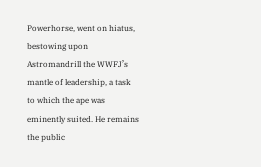Powerhorse, went on hiatus, bestowing upon Astromandrill the WWFJ’s mantle of leadership, a task to which the ape was eminently suited. He remains the public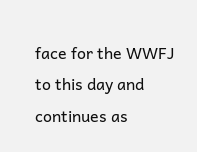face for the WWFJ to this day and continues as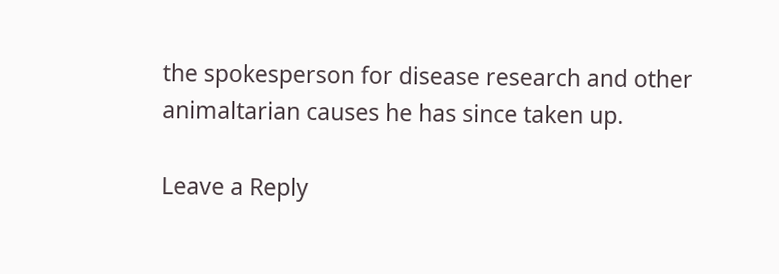the spokesperson for disease research and other animaltarian causes he has since taken up.

Leave a Reply